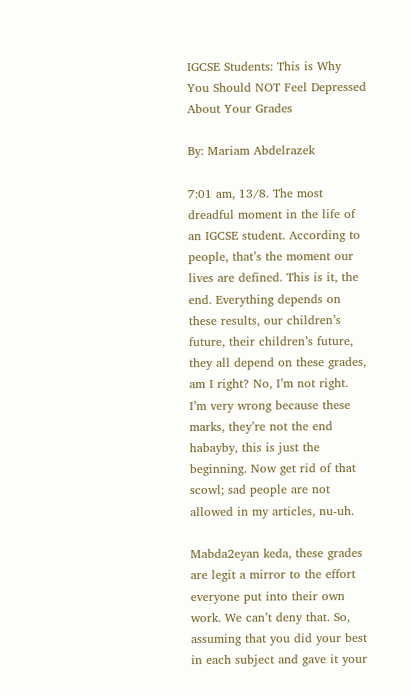IGCSE Students: This is Why You Should NOT Feel Depressed About Your Grades

By: Mariam Abdelrazek

7:01 am, 13/8. The most dreadful moment in the life of an IGCSE student. According to people, that’s the moment our lives are defined. This is it, the end. Everything depends on these results, our children’s future, their children’s future, they all depend on these grades, am I right? No, I’m not right. I’m very wrong because these marks, they’re not the end habayby, this is just the beginning. Now get rid of that scowl; sad people are not allowed in my articles, nu-uh.

Mabda2eyan keda, these grades are legit a mirror to the effort everyone put into their own work. We can’t deny that. So, assuming that you did your best in each subject and gave it your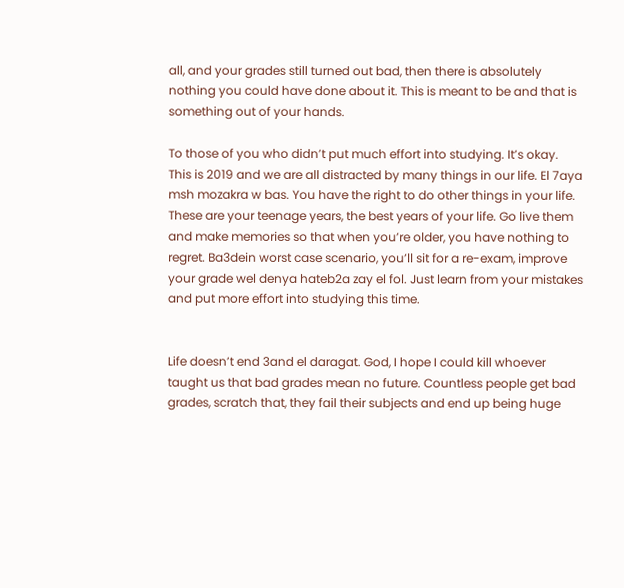all, and your grades still turned out bad, then there is absolutely nothing you could have done about it. This is meant to be and that is something out of your hands.

To those of you who didn’t put much effort into studying. It’s okay. This is 2019 and we are all distracted by many things in our life. El 7aya msh mozakra w bas. You have the right to do other things in your life. These are your teenage years, the best years of your life. Go live them and make memories so that when you’re older, you have nothing to regret. Ba3dein worst case scenario, you’ll sit for a re-exam, improve your grade wel denya hateb2a zay el fol. Just learn from your mistakes and put more effort into studying this time.


Life doesn’t end 3and el daragat. God, I hope I could kill whoever taught us that bad grades mean no future. Countless people get bad grades, scratch that, they fail their subjects and end up being huge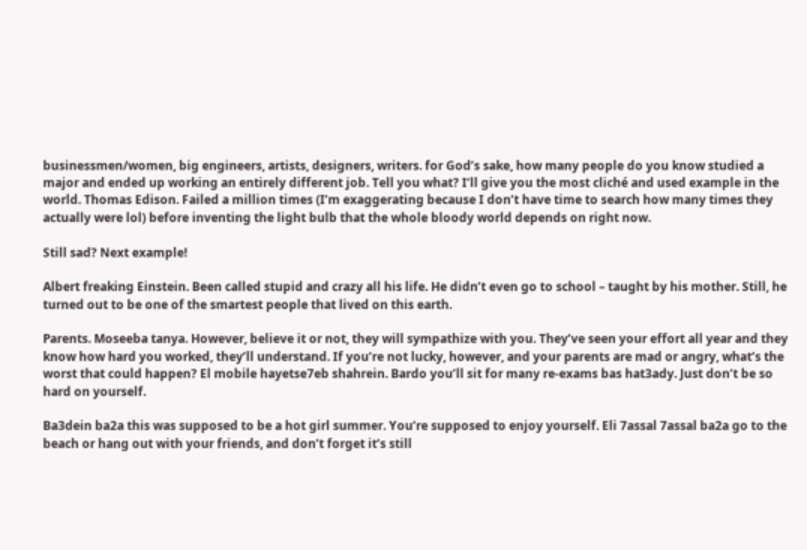businessmen/women, big engineers, artists, designers, writers. for God’s sake, how many people do you know studied a major and ended up working an entirely different job. Tell you what? I’ll give you the most cliché and used example in the world. Thomas Edison. Failed a million times (I’m exaggerating because I don’t have time to search how many times they actually were lol) before inventing the light bulb that the whole bloody world depends on right now.

Still sad? Next example!

Albert freaking Einstein. Been called stupid and crazy all his life. He didn’t even go to school – taught by his mother. Still, he turned out to be one of the smartest people that lived on this earth.

Parents. Moseeba tanya. However, believe it or not, they will sympathize with you. They’ve seen your effort all year and they know how hard you worked, they’ll understand. If you’re not lucky, however, and your parents are mad or angry, what’s the worst that could happen? El mobile hayetse7eb shahrein. Bardo you’ll sit for many re-exams bas hat3ady. Just don’t be so hard on yourself.

Ba3dein ba2a this was supposed to be a hot girl summer. You’re supposed to enjoy yourself. Eli 7assal 7assal ba2a go to the beach or hang out with your friends, and don’t forget it’s still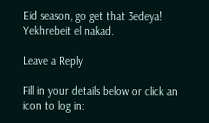Eid season, go get that 3edeya!  Yekhrebeit el nakad.

Leave a Reply

Fill in your details below or click an icon to log in: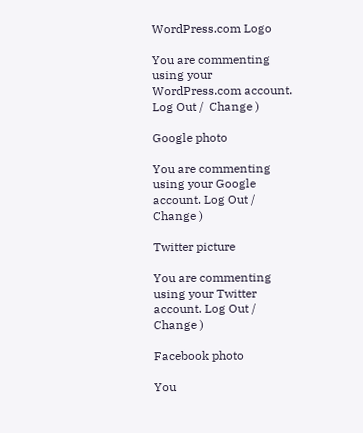WordPress.com Logo

You are commenting using your WordPress.com account. Log Out /  Change )

Google photo

You are commenting using your Google account. Log Out /  Change )

Twitter picture

You are commenting using your Twitter account. Log Out /  Change )

Facebook photo

You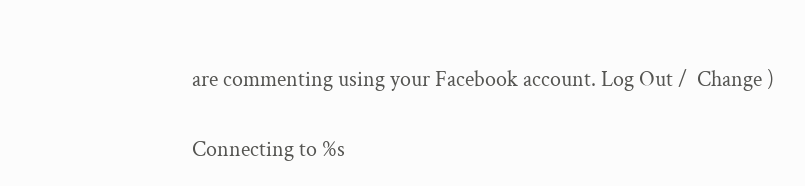are commenting using your Facebook account. Log Out /  Change )

Connecting to %s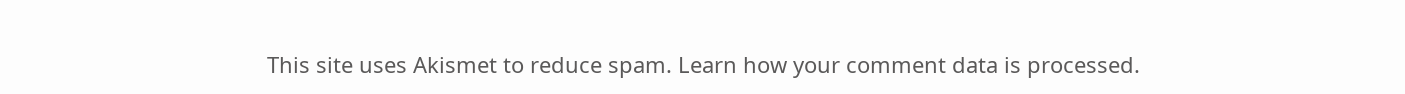This site uses Akismet to reduce spam. Learn how your comment data is processed.